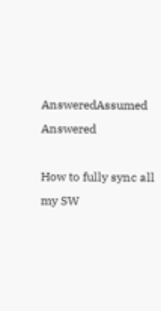AnsweredAssumed Answered

How to fully sync all my SW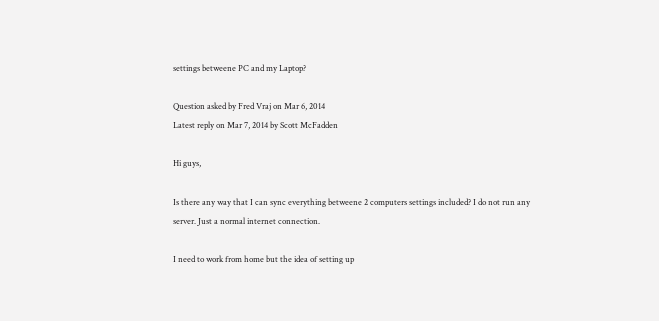settings betweene PC and my Laptop?

Question asked by Fred Vraj on Mar 6, 2014
Latest reply on Mar 7, 2014 by Scott McFadden

Hi guys,

Is there any way that I can sync everything betweene 2 computers settings included? I do not run any server. Just a normal internet connection.

I need to work from home but the idea of setting up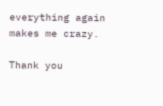everything again makes me crazy.

Thank you